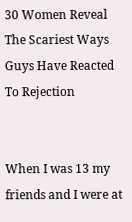30 Women Reveal The Scariest Ways Guys Have Reacted To Rejection


When I was 13 my friends and I were at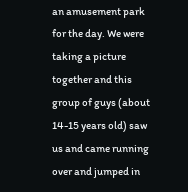an amusement park for the day. We were taking a picture together and this group of guys (about 14-15 years old) saw us and came running over and jumped in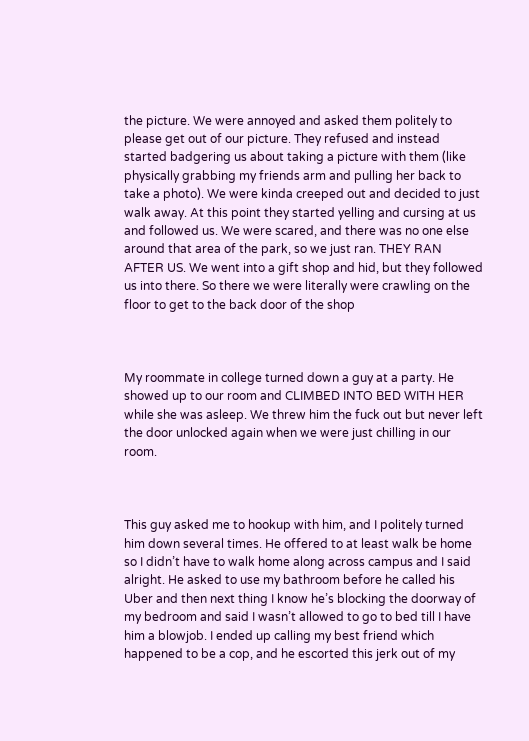the picture. We were annoyed and asked them politely to please get out of our picture. They refused and instead started badgering us about taking a picture with them (like physically grabbing my friends arm and pulling her back to take a photo). We were kinda creeped out and decided to just walk away. At this point they started yelling and cursing at us and followed us. We were scared, and there was no one else around that area of the park, so we just ran. THEY RAN AFTER US. We went into a gift shop and hid, but they followed us into there. So there we were literally were crawling on the floor to get to the back door of the shop



My roommate in college turned down a guy at a party. He showed up to our room and CLIMBED INTO BED WITH HER while she was asleep. We threw him the fuck out but never left the door unlocked again when we were just chilling in our room.



This guy asked me to hookup with him, and I politely turned him down several times. He offered to at least walk be home so I didn’t have to walk home along across campus and I said alright. He asked to use my bathroom before he called his Uber and then next thing I know he’s blocking the doorway of my bedroom and said I wasn’t allowed to go to bed till I have him a blowjob. I ended up calling my best friend which happened to be a cop, and he escorted this jerk out of my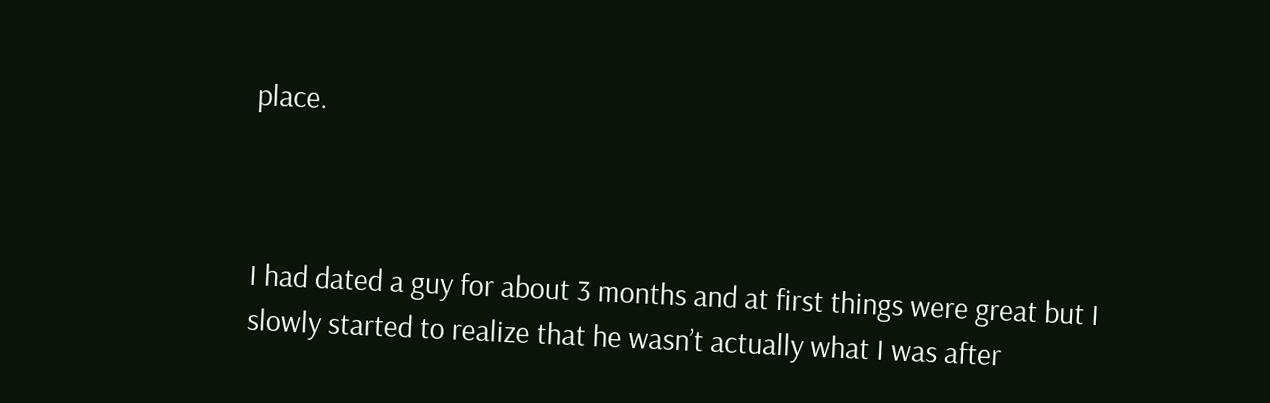place.



I had dated a guy for about 3 months and at first things were great but I slowly started to realize that he wasn’t actually what I was after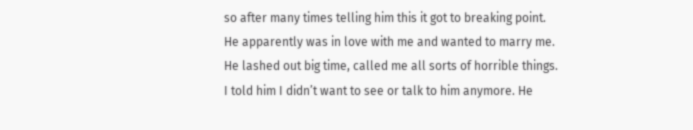so after many times telling him this it got to breaking point. He apparently was in love with me and wanted to marry me. He lashed out big time, called me all sorts of horrible things. I told him I didn’t want to see or talk to him anymore. He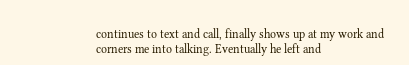continues to text and call, finally shows up at my work and corners me into talking. Eventually he left and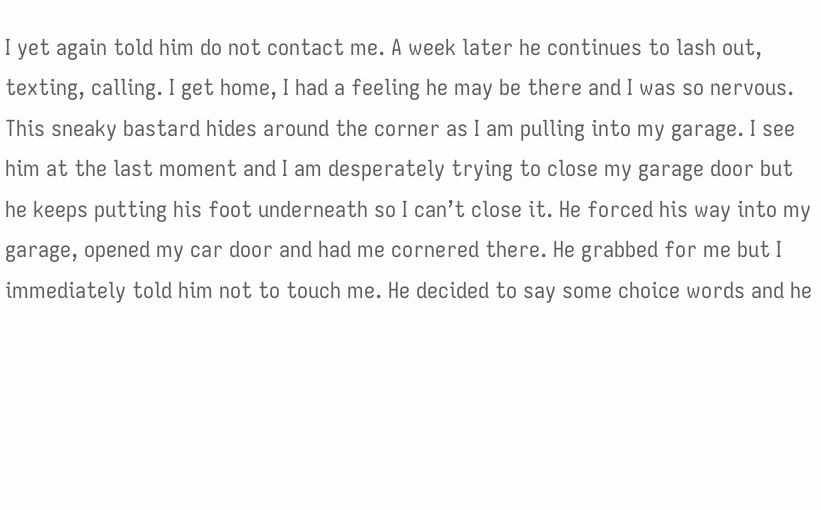I yet again told him do not contact me. A week later he continues to lash out, texting, calling. I get home, I had a feeling he may be there and I was so nervous. This sneaky bastard hides around the corner as I am pulling into my garage. I see him at the last moment and I am desperately trying to close my garage door but he keeps putting his foot underneath so I can’t close it. He forced his way into my garage, opened my car door and had me cornered there. He grabbed for me but I immediately told him not to touch me. He decided to say some choice words and he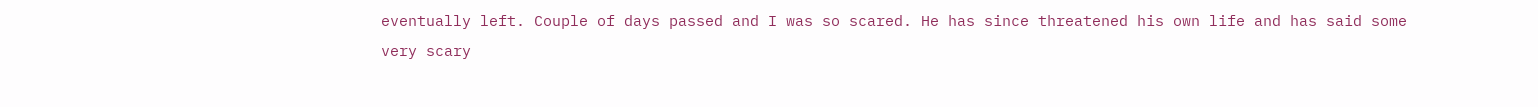eventually left. Couple of days passed and I was so scared. He has since threatened his own life and has said some very scary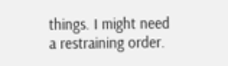things. I might need a restraining order.